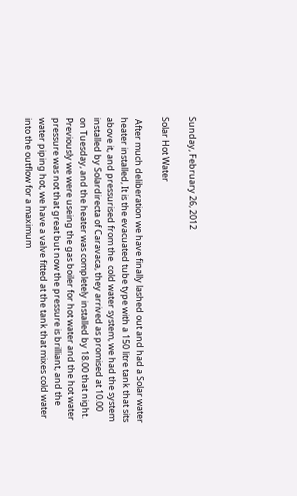Sunday, February 26, 2012

Solar Hot Water

 After much deliberation we have finally lashed out and had a Solar water heater installed, It is the evacuated tube type with a 150 litre tank that sits above it, and pressurised from the  cold water system, we had the system installed by Solardirecta of Caravaca, they arrived as promised at 10.00 on Tuesday, and the heater was completely installed by 18.00 that night.
Previously we were useing the gas boiler for hot water and the hot water pressure was not that great but now the pressure is brilliant, and the water piping hot, we have a valve fitted at the tank that mixes cold water into the outflow for a maximum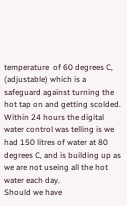temperature  of 60 degrees C, (adjustable) which is a safeguard against turning the hot tap on and getting scolded. Within 24 hours the digital water control was telling is we had 150 litres of water at 80 degrees C, and is building up as we are not useing all the hot water each day.
Should we have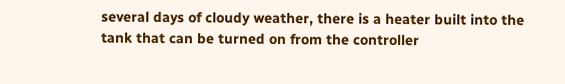several days of cloudy weather, there is a heater built into the tank that can be turned on from the controller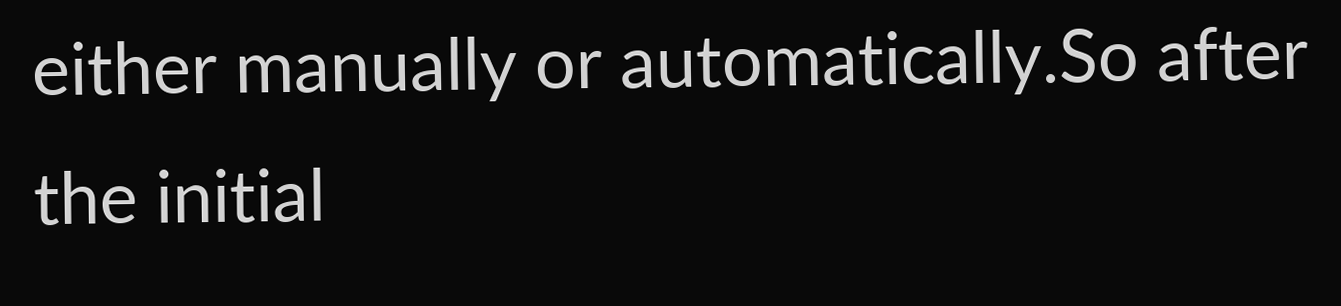either manually or automatically.So after the initial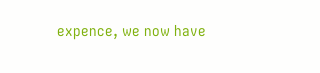expence, we now have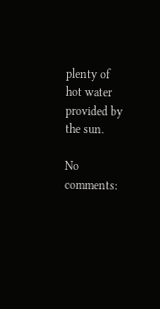plenty of hot water provided by the sun.

No comments: